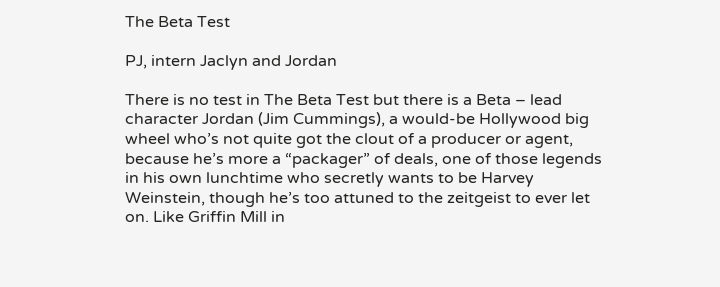The Beta Test

PJ, intern Jaclyn and Jordan

There is no test in The Beta Test but there is a Beta – lead character Jordan (Jim Cummings), a would-be Hollywood big wheel who’s not quite got the clout of a producer or agent, because he’s more a “packager” of deals, one of those legends in his own lunchtime who secretly wants to be Harvey Weinstein, though he’s too attuned to the zeitgeist to ever let on. Like Griffin Mill in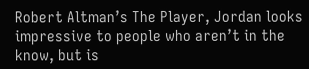Robert Altman’s The Player, Jordan looks impressive to people who aren’t in the know, but is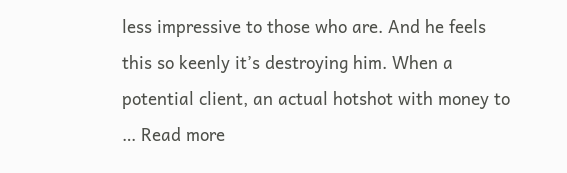less impressive to those who are. And he feels this so keenly it’s destroying him. When a potential client, an actual hotshot with money to … Read more